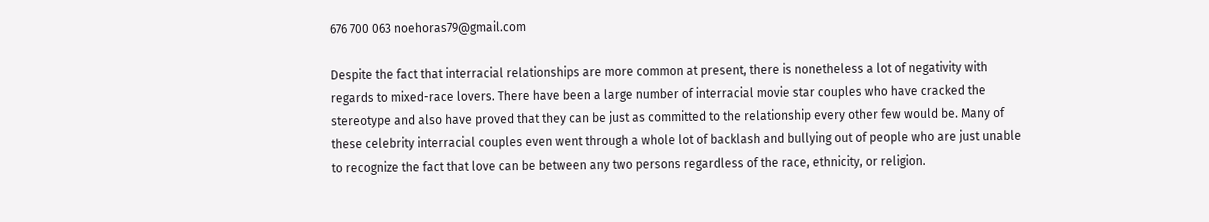676 700 063 noehoras79@gmail.com

Despite the fact that interracial relationships are more common at present, there is nonetheless a lot of negativity with regards to mixed-race lovers. There have been a large number of interracial movie star couples who have cracked the stereotype and also have proved that they can be just as committed to the relationship every other few would be. Many of these celebrity interracial couples even went through a whole lot of backlash and bullying out of people who are just unable to recognize the fact that love can be between any two persons regardless of the race, ethnicity, or religion.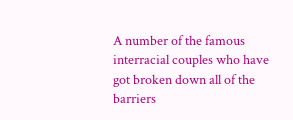A number of the famous interracial couples who have got broken down all of the barriers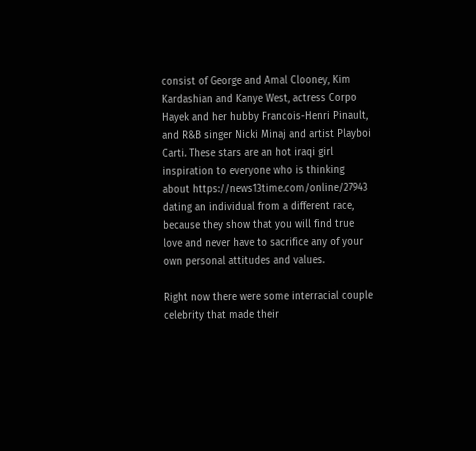consist of George and Amal Clooney, Kim Kardashian and Kanye West, actress Corpo Hayek and her hubby Francois-Henri Pinault, and R&B singer Nicki Minaj and artist Playboi Carti. These stars are an hot iraqi girl inspiration to everyone who is thinking about https://news13time.com/online/27943 dating an individual from a different race, because they show that you will find true love and never have to sacrifice any of your own personal attitudes and values.

Right now there were some interracial couple celebrity that made their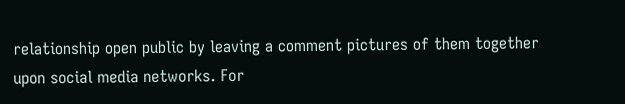relationship open public by leaving a comment pictures of them together upon social media networks. For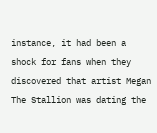instance, it had been a shock for fans when they discovered that artist Megan The Stallion was dating the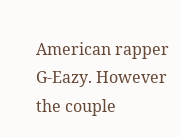American rapper G-Eazy. However the couple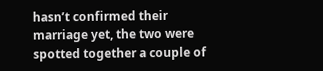hasn’t confirmed their marriage yet, the two were spotted together a couple of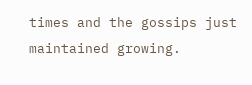times and the gossips just maintained growing.